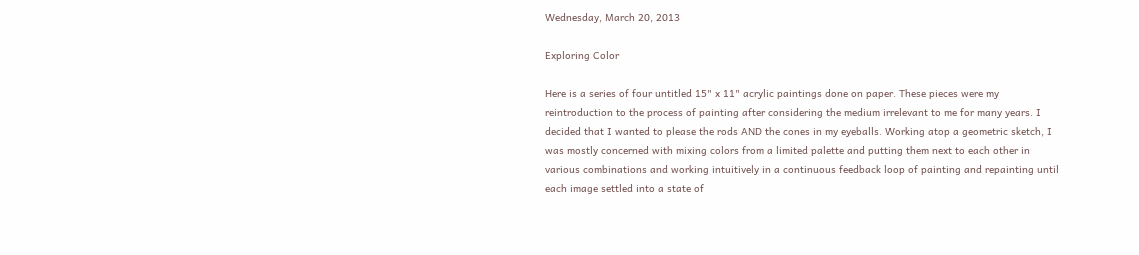Wednesday, March 20, 2013

Exploring Color

Here is a series of four untitled 15" x 11" acrylic paintings done on paper. These pieces were my reintroduction to the process of painting after considering the medium irrelevant to me for many years. I decided that I wanted to please the rods AND the cones in my eyeballs. Working atop a geometric sketch, I was mostly concerned with mixing colors from a limited palette and putting them next to each other in various combinations and working intuitively in a continuous feedback loop of painting and repainting until each image settled into a state of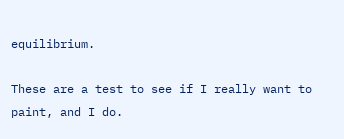equilibrium.

These are a test to see if I really want to paint, and I do.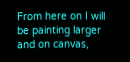From here on I will be painting larger and on canvas,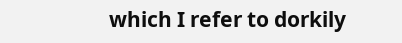which I refer to dorkily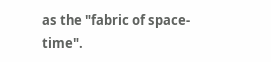as the "fabric of space-time".